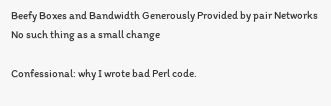Beefy Boxes and Bandwidth Generously Provided by pair Networks
No such thing as a small change

Confessional: why I wrote bad Perl code.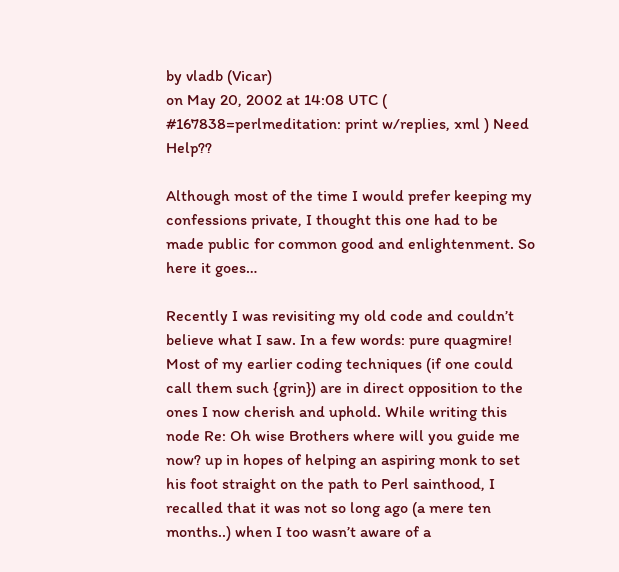by vladb (Vicar)
on May 20, 2002 at 14:08 UTC ( #167838=perlmeditation: print w/replies, xml ) Need Help??

Although most of the time I would prefer keeping my confessions private, I thought this one had to be made public for common good and enlightenment. So here it goes…

Recently I was revisiting my old code and couldn’t believe what I saw. In a few words: pure quagmire! Most of my earlier coding techniques (if one could call them such {grin}) are in direct opposition to the ones I now cherish and uphold. While writing this node Re: Oh wise Brothers where will you guide me now? up in hopes of helping an aspiring monk to set his foot straight on the path to Perl sainthood, I recalled that it was not so long ago (a mere ten months..) when I too wasn’t aware of a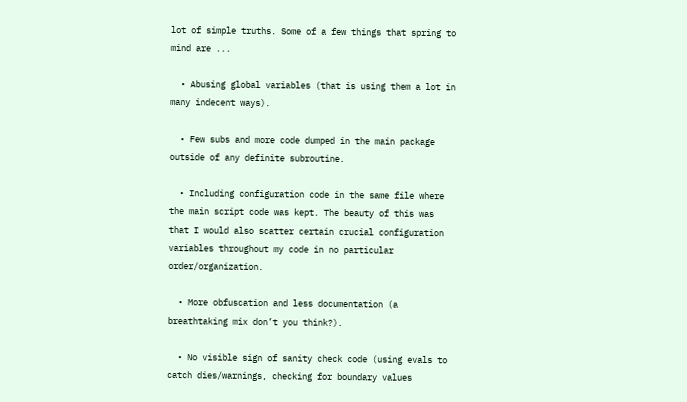lot of simple truths. Some of a few things that spring to mind are ...

  • Abusing global variables (that is using them a lot in many indecent ways).

  • Few subs and more code dumped in the main package outside of any definite subroutine.

  • Including configuration code in the same file where the main script code was kept. The beauty of this was that I would also scatter certain crucial configuration variables throughout my code in no particular order/organization.

  • More obfuscation and less documentation (a breathtaking mix don’t you think?).

  • No visible sign of sanity check code (using evals to catch dies/warnings, checking for boundary values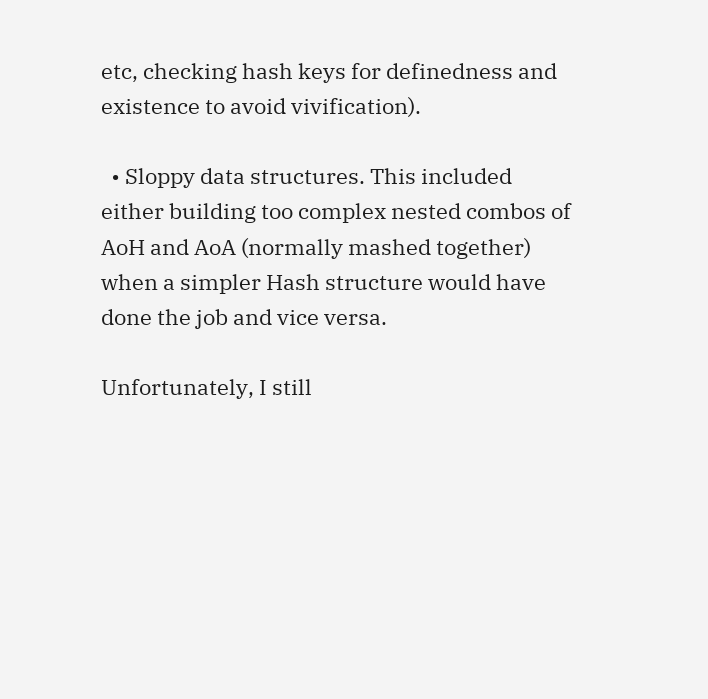etc, checking hash keys for definedness and existence to avoid vivification).

  • Sloppy data structures. This included either building too complex nested combos of AoH and AoA (normally mashed together) when a simpler Hash structure would have done the job and vice versa.

Unfortunately, I still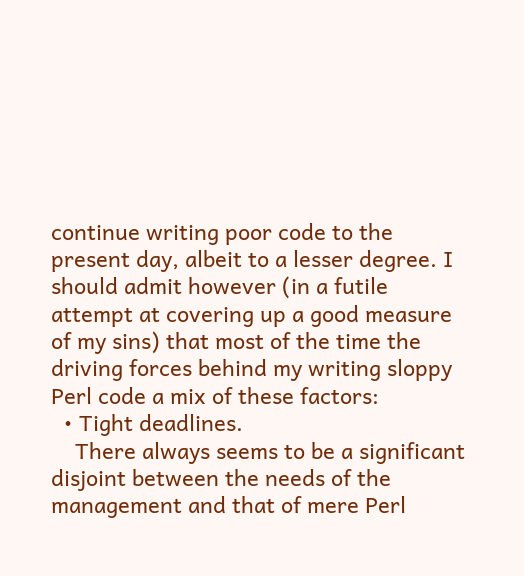continue writing poor code to the present day, albeit to a lesser degree. I should admit however (in a futile attempt at covering up a good measure of my sins) that most of the time the driving forces behind my writing sloppy Perl code a mix of these factors:
  • Tight deadlines.
    There always seems to be a significant disjoint between the needs of the management and that of mere Perl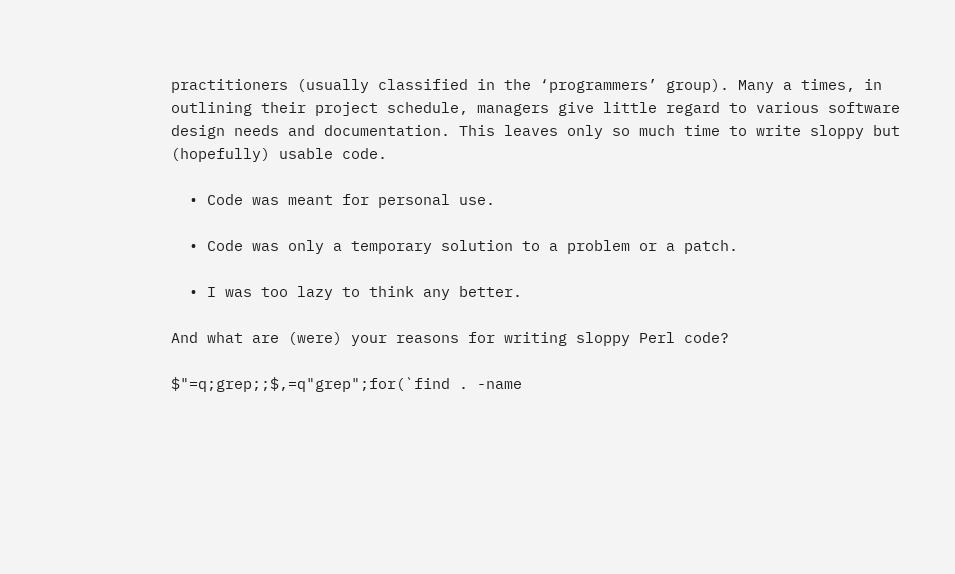practitioners (usually classified in the ‘programmers’ group). Many a times, in outlining their project schedule, managers give little regard to various software design needs and documentation. This leaves only so much time to write sloppy but (hopefully) usable code.

  • Code was meant for personal use.

  • Code was only a temporary solution to a problem or a patch.

  • I was too lazy to think any better.

And what are (were) your reasons for writing sloppy Perl code?

$"=q;grep;;$,=q"grep";for(`find . -name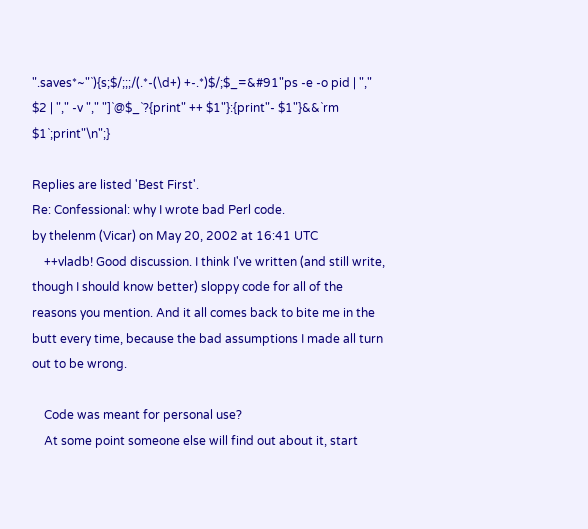".saves*~"`){s;$/;;;/(.*-(\d+) +-.*)$/;$_=&#91"ps -e -o pid | "," $2 | "," -v "," "]`@$_`?{print" ++ $1"}:{print"- $1"}&&`rm $1`;print"\n";}

Replies are listed 'Best First'.
Re: Confessional: why I wrote bad Perl code.
by thelenm (Vicar) on May 20, 2002 at 16:41 UTC
    ++vladb! Good discussion. I think I've written (and still write, though I should know better) sloppy code for all of the reasons you mention. And it all comes back to bite me in the butt every time, because the bad assumptions I made all turn out to be wrong.

    Code was meant for personal use?
    At some point someone else will find out about it, start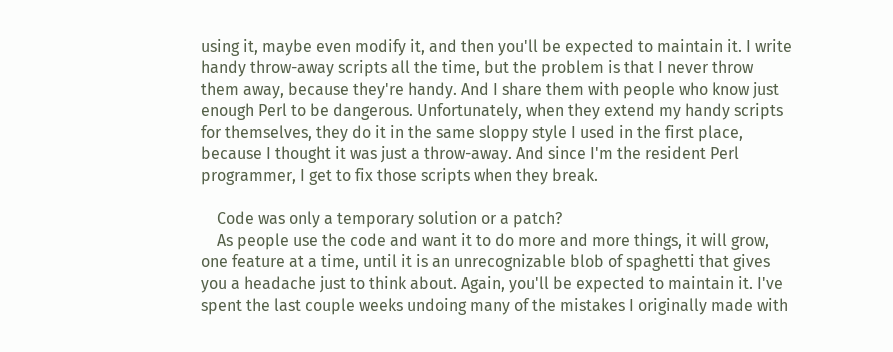using it, maybe even modify it, and then you'll be expected to maintain it. I write handy throw-away scripts all the time, but the problem is that I never throw them away, because they're handy. And I share them with people who know just enough Perl to be dangerous. Unfortunately, when they extend my handy scripts for themselves, they do it in the same sloppy style I used in the first place, because I thought it was just a throw-away. And since I'm the resident Perl programmer, I get to fix those scripts when they break.

    Code was only a temporary solution or a patch?
    As people use the code and want it to do more and more things, it will grow, one feature at a time, until it is an unrecognizable blob of spaghetti that gives you a headache just to think about. Again, you'll be expected to maintain it. I've spent the last couple weeks undoing many of the mistakes I originally made with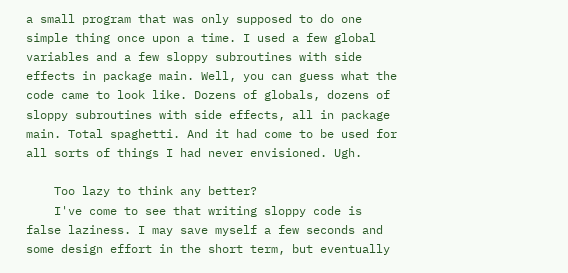a small program that was only supposed to do one simple thing once upon a time. I used a few global variables and a few sloppy subroutines with side effects in package main. Well, you can guess what the code came to look like. Dozens of globals, dozens of sloppy subroutines with side effects, all in package main. Total spaghetti. And it had come to be used for all sorts of things I had never envisioned. Ugh.

    Too lazy to think any better?
    I've come to see that writing sloppy code is false laziness. I may save myself a few seconds and some design effort in the short term, but eventually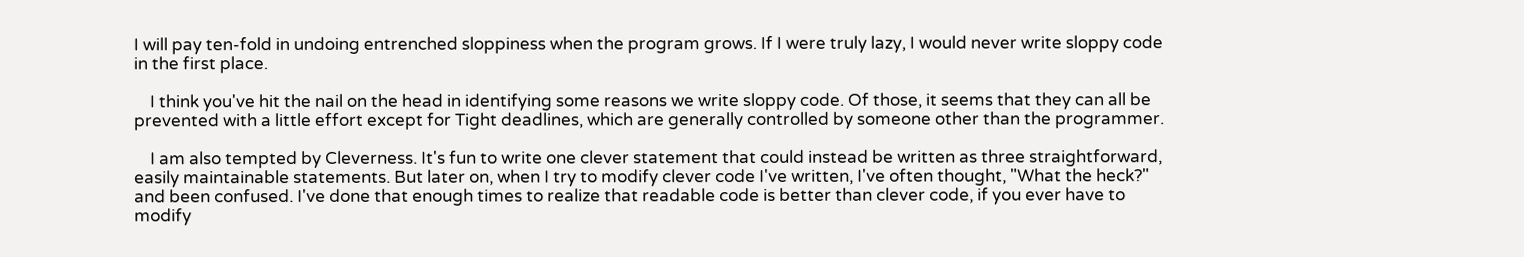I will pay ten-fold in undoing entrenched sloppiness when the program grows. If I were truly lazy, I would never write sloppy code in the first place.

    I think you've hit the nail on the head in identifying some reasons we write sloppy code. Of those, it seems that they can all be prevented with a little effort except for Tight deadlines, which are generally controlled by someone other than the programmer.

    I am also tempted by Cleverness. It's fun to write one clever statement that could instead be written as three straightforward, easily maintainable statements. But later on, when I try to modify clever code I've written, I've often thought, "What the heck?" and been confused. I've done that enough times to realize that readable code is better than clever code, if you ever have to modify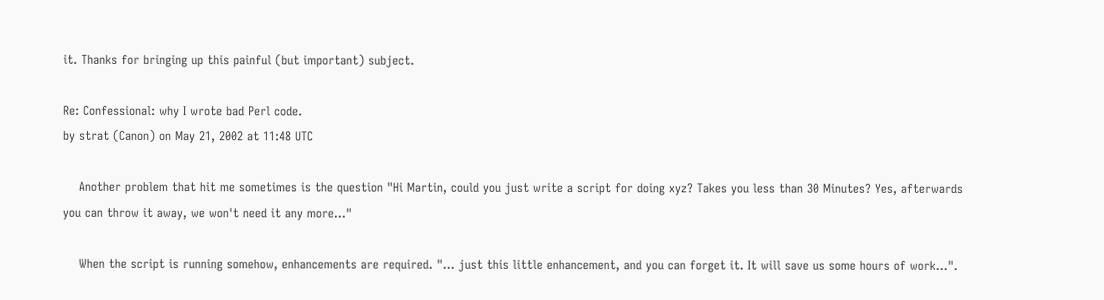it. Thanks for bringing up this painful (but important) subject.

Re: Confessional: why I wrote bad Perl code.
by strat (Canon) on May 21, 2002 at 11:48 UTC

    Another problem that hit me sometimes is the question "Hi Martin, could you just write a script for doing xyz? Takes you less than 30 Minutes? Yes, afterwards you can throw it away, we won't need it any more..."

    When the script is running somehow, enhancements are required. "... just this little enhancement, and you can forget it. It will save us some hours of work...".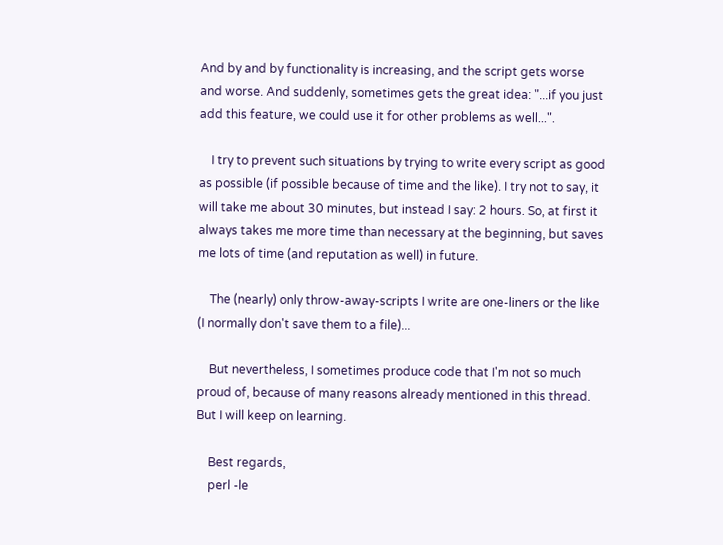And by and by functionality is increasing, and the script gets worse and worse. And suddenly, sometimes gets the great idea: "...if you just add this feature, we could use it for other problems as well...".

    I try to prevent such situations by trying to write every script as good as possible (if possible because of time and the like). I try not to say, it will take me about 30 minutes, but instead I say: 2 hours. So, at first it always takes me more time than necessary at the beginning, but saves me lots of time (and reputation as well) in future.

    The (nearly) only throw-away-scripts I write are one-liners or the like (I normally don't save them to a file)...

    But nevertheless, I sometimes produce code that I'm not so much proud of, because of many reasons already mentioned in this thread. But I will keep on learning.

    Best regards,
    perl -le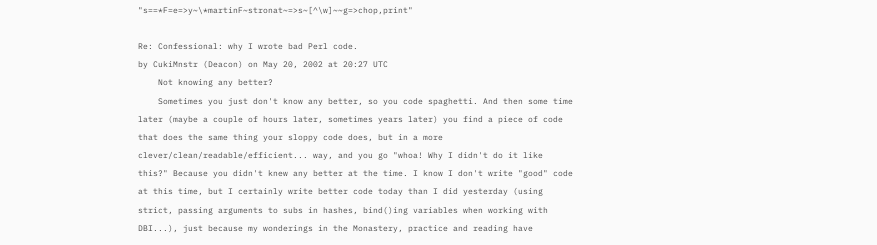"s==*F=e=>y~\*martinF~stronat~=>s~[^\w]~~g=>chop,print"

Re: Confessional: why I wrote bad Perl code.
by CukiMnstr (Deacon) on May 20, 2002 at 20:27 UTC
    Not knowing any better?
    Sometimes you just don't know any better, so you code spaghetti. And then some time later (maybe a couple of hours later, sometimes years later) you find a piece of code that does the same thing your sloppy code does, but in a more clever/clean/readable/efficient... way, and you go "whoa! Why I didn't do it like this?" Because you didn't knew any better at the time. I know I don't write "good" code at this time, but I certainly write better code today than I did yesterday (using strict, passing arguments to subs in hashes, bind()ing variables when working with DBI...), just because my wonderings in the Monastery, practice and reading have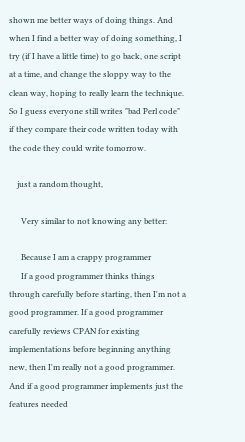shown me better ways of doing things. And when I find a better way of doing something, I try (if I have a little time) to go back, one script at a time, and change the sloppy way to the clean way, hoping to really learn the technique. So I guess everyone still writes "bad Perl code" if they compare their code written today with the code they could write tomorrow.

    just a random thought,

      Very similar to not knowing any better:

      Because I am a crappy programmer
      If a good programmer thinks things through carefully before starting, then I'm not a good programmer. If a good programmer carefully reviews CPAN for existing implementations before beginning anything new, then I'm really not a good programmer. And if a good programmer implements just the features needed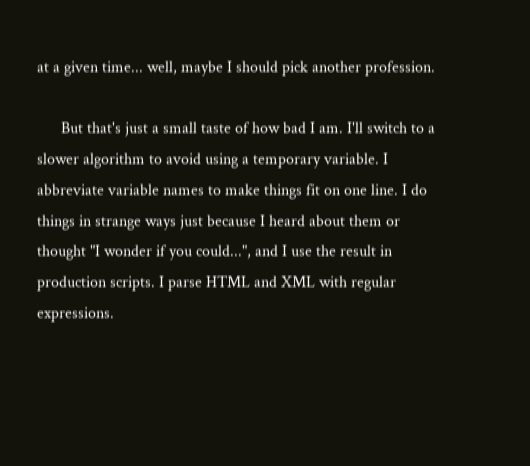at a given time... well, maybe I should pick another profession.

      But that's just a small taste of how bad I am. I'll switch to a slower algorithm to avoid using a temporary variable. I abbreviate variable names to make things fit on one line. I do things in strange ways just because I heard about them or thought "I wonder if you could...", and I use the result in production scripts. I parse HTML and XML with regular expressions.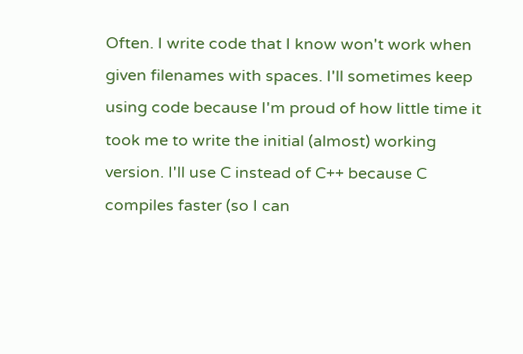Often. I write code that I know won't work when given filenames with spaces. I'll sometimes keep using code because I'm proud of how little time it took me to write the initial (almost) working version. I'll use C instead of C++ because C compiles faster (so I can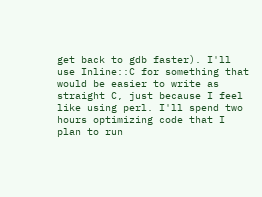get back to gdb faster). I'll use Inline::C for something that would be easier to write as straight C, just because I feel like using perl. I'll spend two hours optimizing code that I plan to run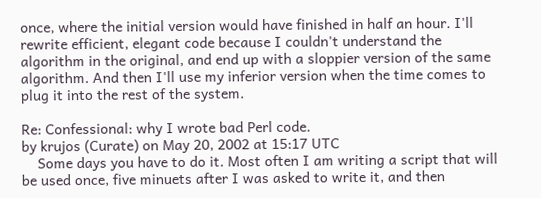once, where the initial version would have finished in half an hour. I'll rewrite efficient, elegant code because I couldn't understand the algorithm in the original, and end up with a sloppier version of the same algorithm. And then I'll use my inferior version when the time comes to plug it into the rest of the system.

Re: Confessional: why I wrote bad Perl code.
by krujos (Curate) on May 20, 2002 at 15:17 UTC
    Some days you have to do it. Most often I am writing a script that will be used once, five minuets after I was asked to write it, and then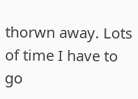thorwn away. Lots of time I have to go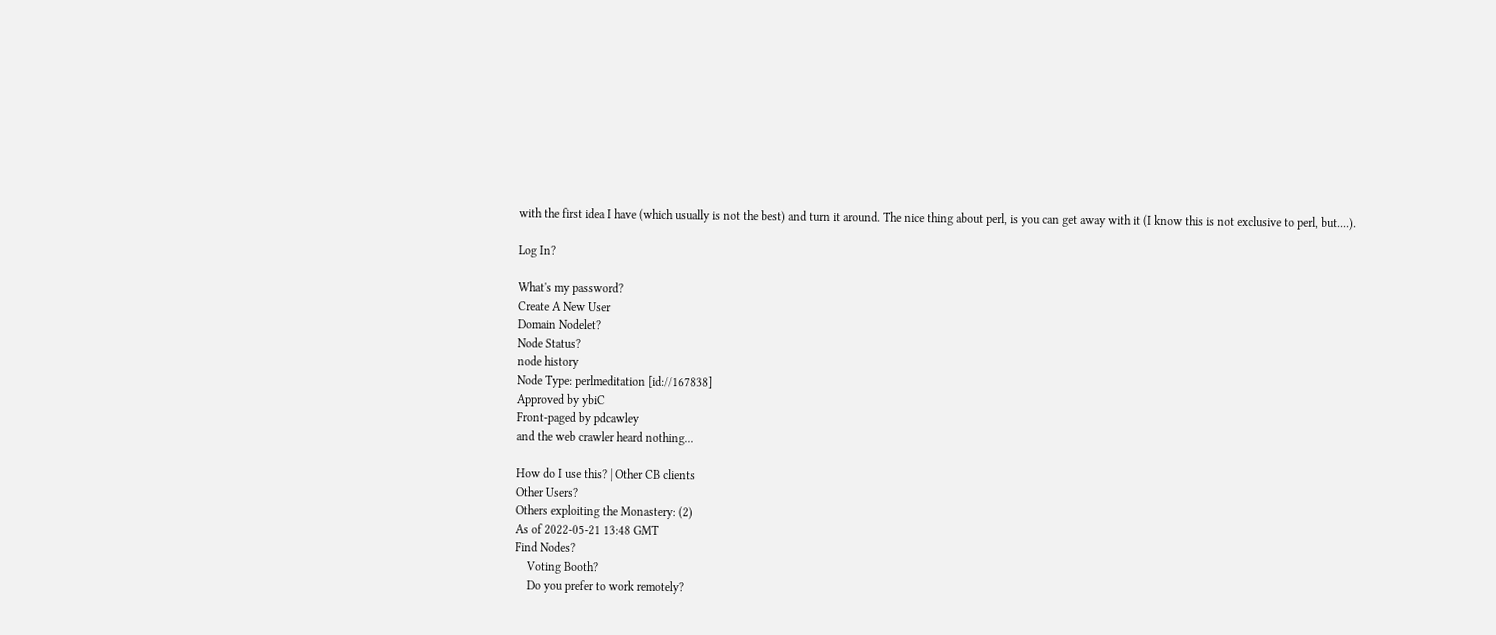with the first idea I have (which usually is not the best) and turn it around. The nice thing about perl, is you can get away with it (I know this is not exclusive to perl, but....).

Log In?

What's my password?
Create A New User
Domain Nodelet?
Node Status?
node history
Node Type: perlmeditation [id://167838]
Approved by ybiC
Front-paged by pdcawley
and the web crawler heard nothing...

How do I use this? | Other CB clients
Other Users?
Others exploiting the Monastery: (2)
As of 2022-05-21 13:48 GMT
Find Nodes?
    Voting Booth?
    Do you prefer to work remotely?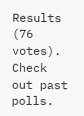Results (76 votes). Check out past polls.